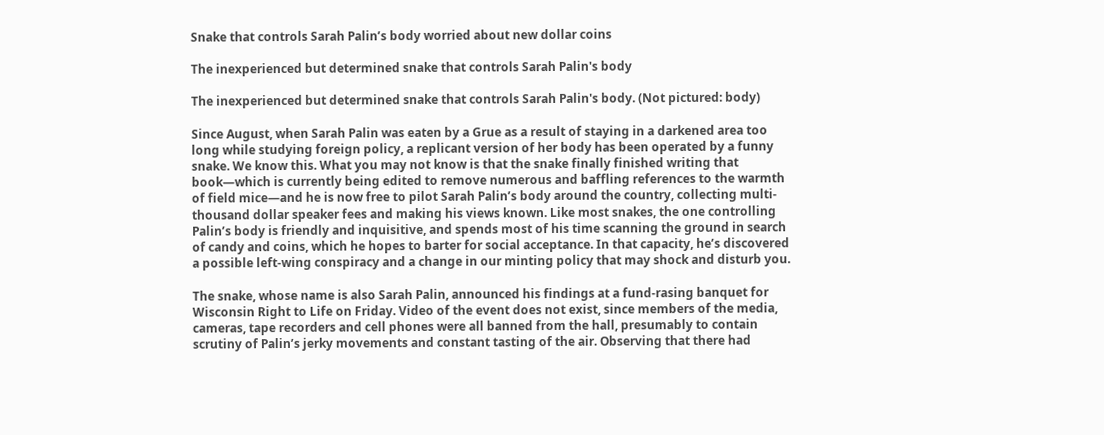Snake that controls Sarah Palin’s body worried about new dollar coins

The inexperienced but determined snake that controls Sarah Palin's body

The inexperienced but determined snake that controls Sarah Palin's body. (Not pictured: body)

Since August, when Sarah Palin was eaten by a Grue as a result of staying in a darkened area too long while studying foreign policy, a replicant version of her body has been operated by a funny snake. We know this. What you may not know is that the snake finally finished writing that book—which is currently being edited to remove numerous and baffling references to the warmth of field mice—and he is now free to pilot Sarah Palin’s body around the country, collecting multi-thousand dollar speaker fees and making his views known. Like most snakes, the one controlling Palin’s body is friendly and inquisitive, and spends most of his time scanning the ground in search of candy and coins, which he hopes to barter for social acceptance. In that capacity, he’s discovered a possible left-wing conspiracy and a change in our minting policy that may shock and disturb you.

The snake, whose name is also Sarah Palin, announced his findings at a fund-rasing banquet for Wisconsin Right to Life on Friday. Video of the event does not exist, since members of the media, cameras, tape recorders and cell phones were all banned from the hall, presumably to contain scrutiny of Palin’s jerky movements and constant tasting of the air. Observing that there had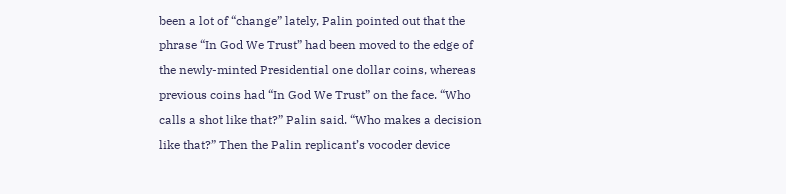been a lot of “change” lately, Palin pointed out that the phrase “In God We Trust” had been moved to the edge of the newly-minted Presidential one dollar coins, whereas previous coins had “In God We Trust” on the face. “Who calls a shot like that?” Palin said. “Who makes a decision like that?” Then the Palin replicant’s vocoder device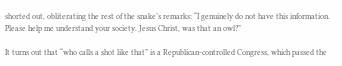shorted out, obliterating the rest of the snake’s remarks: “I genuinely do not have this information. Please help me understand your society. Jesus Christ, was that an owl?”

It turns out that “who calls a shot like that” is a Republican-controlled Congress, which passed the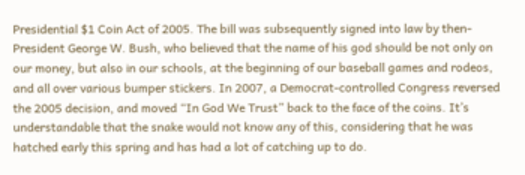Presidential $1 Coin Act of 2005. The bill was subsequently signed into law by then-President George W. Bush, who believed that the name of his god should be not only on our money, but also in our schools, at the beginning of our baseball games and rodeos, and all over various bumper stickers. In 2007, a Democrat-controlled Congress reversed the 2005 decision, and moved “In God We Trust” back to the face of the coins. It’s understandable that the snake would not know any of this, considering that he was hatched early this spring and has had a lot of catching up to do.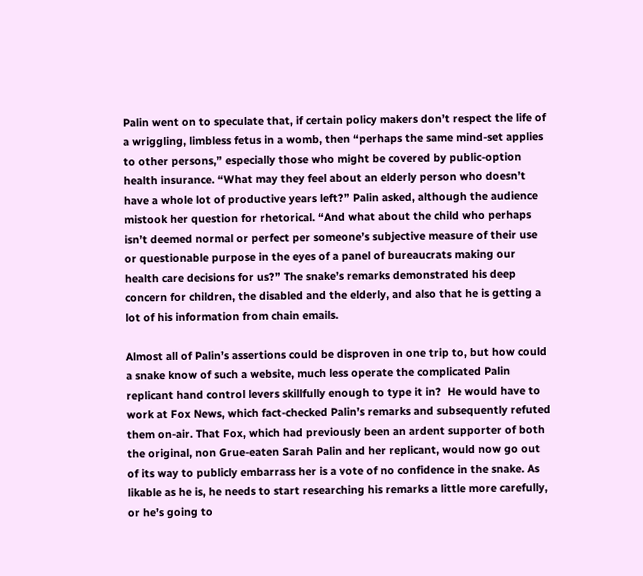Palin went on to speculate that, if certain policy makers don’t respect the life of a wriggling, limbless fetus in a womb, then “perhaps the same mind-set applies to other persons,” especially those who might be covered by public-option health insurance. “What may they feel about an elderly person who doesn’t have a whole lot of productive years left?” Palin asked, although the audience mistook her question for rhetorical. “And what about the child who perhaps isn’t deemed normal or perfect per someone’s subjective measure of their use or questionable purpose in the eyes of a panel of bureaucrats making our health care decisions for us?” The snake’s remarks demonstrated his deep concern for children, the disabled and the elderly, and also that he is getting a lot of his information from chain emails.

Almost all of Palin’s assertions could be disproven in one trip to, but how could a snake know of such a website, much less operate the complicated Palin replicant hand control levers skillfully enough to type it in?  He would have to work at Fox News, which fact-checked Palin’s remarks and subsequently refuted them on-air. That Fox, which had previously been an ardent supporter of both the original, non Grue-eaten Sarah Palin and her replicant, would now go out of its way to publicly embarrass her is a vote of no confidence in the snake. As likable as he is, he needs to start researching his remarks a little more carefully, or he’s going to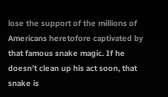lose the support of the millions of Americans heretofore captivated by that famous snake magic. If he doesn’t clean up his act soon, that snake is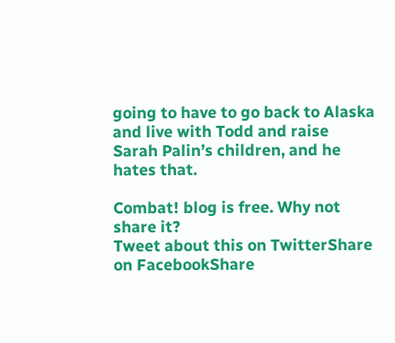going to have to go back to Alaska and live with Todd and raise Sarah Palin’s children, and he hates that.

Combat! blog is free. Why not share it?
Tweet about this on TwitterShare on FacebookShare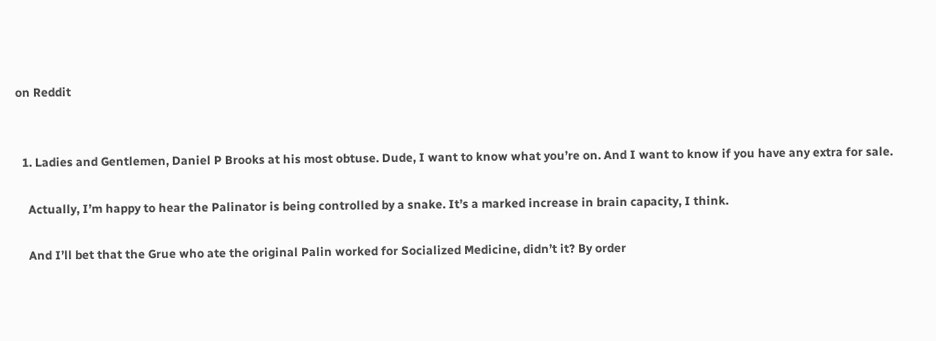on Reddit


  1. Ladies and Gentlemen, Daniel P Brooks at his most obtuse. Dude, I want to know what you’re on. And I want to know if you have any extra for sale.

    Actually, I’m happy to hear the Palinator is being controlled by a snake. It’s a marked increase in brain capacity, I think.

    And I’ll bet that the Grue who ate the original Palin worked for Socialized Medicine, didn’t it? By order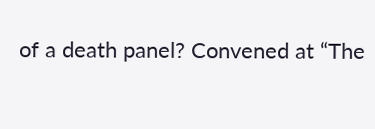of a death panel? Convened at “The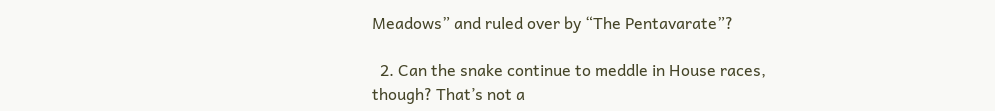Meadows” and ruled over by “The Pentavarate”?

  2. Can the snake continue to meddle in House races, though? That’s not a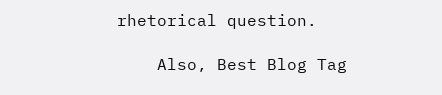rhetorical question.

    Also, Best Blog Tag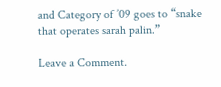and Category of ’09 goes to “snake that operates sarah palin.”

Leave a Comment.